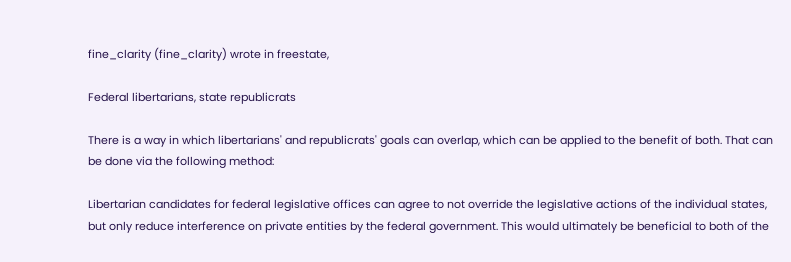fine_clarity (fine_clarity) wrote in freestate,

Federal libertarians, state republicrats

There is a way in which libertarians' and republicrats' goals can overlap, which can be applied to the benefit of both. That can be done via the following method:

Libertarian candidates for federal legislative offices can agree to not override the legislative actions of the individual states, but only reduce interference on private entities by the federal government. This would ultimately be beneficial to both of the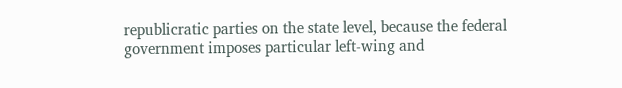republicratic parties on the state level, because the federal government imposes particular left-wing and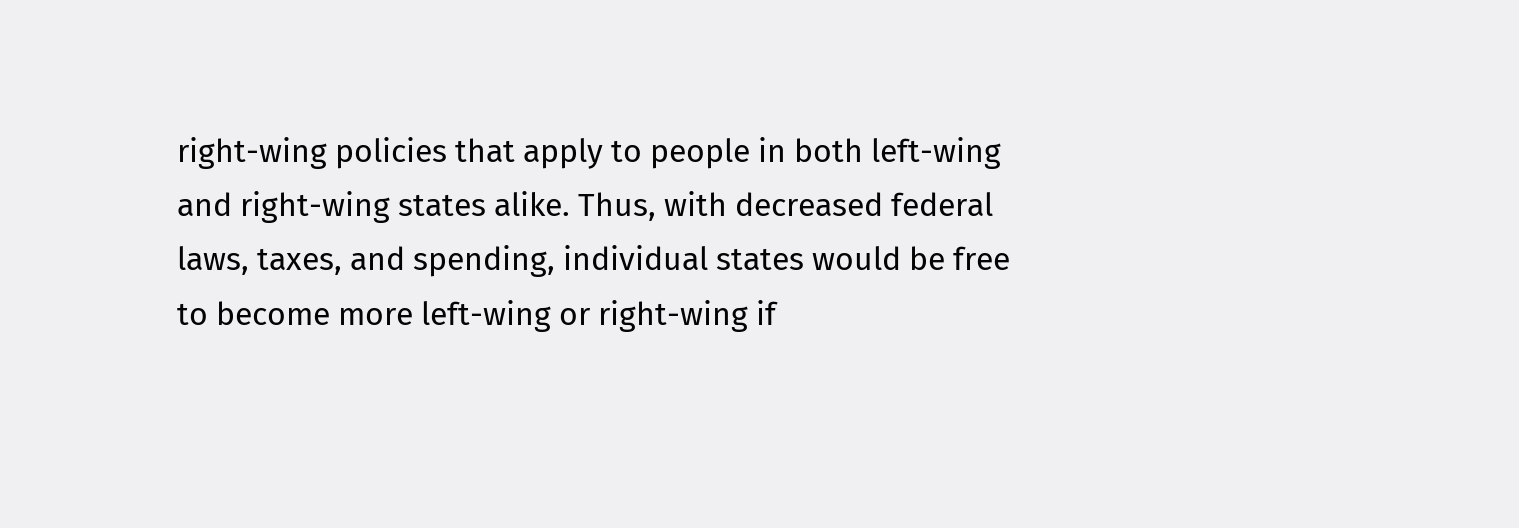right-wing policies that apply to people in both left-wing and right-wing states alike. Thus, with decreased federal laws, taxes, and spending, individual states would be free to become more left-wing or right-wing if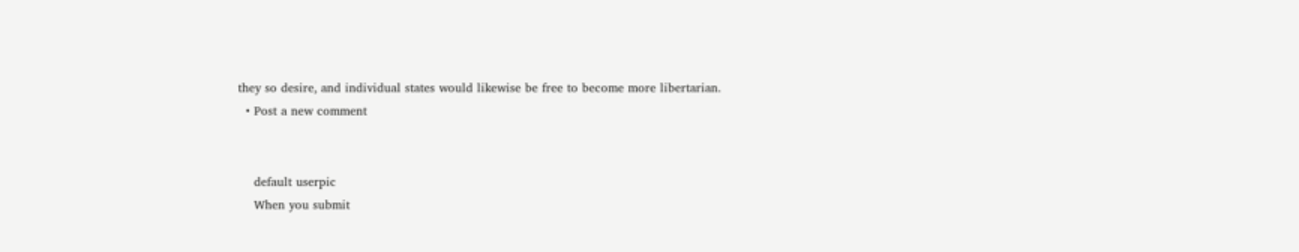they so desire, and individual states would likewise be free to become more libertarian.
  • Post a new comment


    default userpic
    When you submit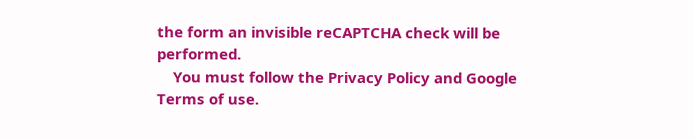the form an invisible reCAPTCHA check will be performed.
    You must follow the Privacy Policy and Google Terms of use.